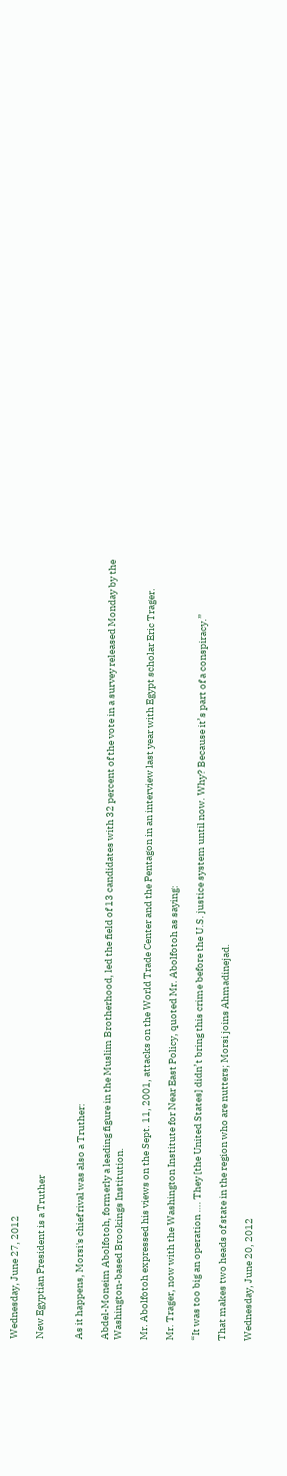Wednesday, June 27, 2012

New Egyptian President is a Truther


As it happens, Morsi's chief rival was also a Truther:

Abdel-Moneim Abolfotoh, formerly a leading figure in the Muslim Brotherhood, led the field of 13 candidates with 32 percent of the vote in a survey released Monday by the Washington-based Brookings Institution.

Mr. Abolfotoh expressed his views on the Sept. 11, 2001, attacks on the World Trade Center and the Pentagon in an interview last year with Egypt scholar Eric Trager.

Mr. Trager, now with the Washington Institute for Near East Policy, quoted Mr. Abolfotoh as saying:

“It was too big an operation …. They [the United States] didn’t bring this crime before the U.S. justice system until now. Why? Because it’s part of a conspiracy.”

That makes two heads of state in the region who are nutters; Morsi joins Ahmadinejad.

Wednesday, June 20, 2012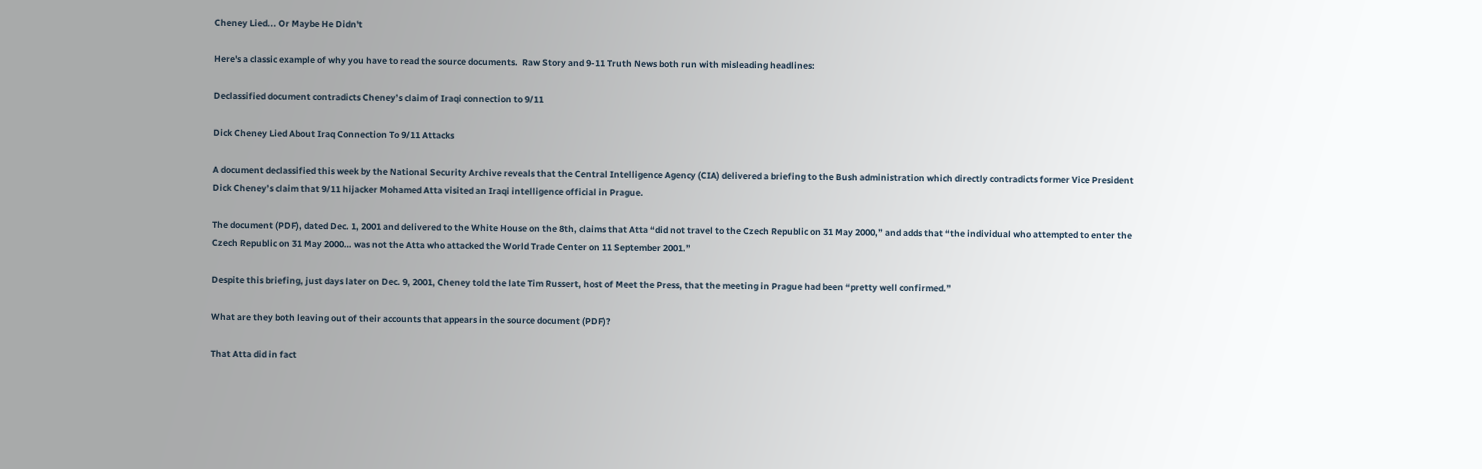Cheney Lied... Or Maybe He Didn't

Here's a classic example of why you have to read the source documents.  Raw Story and 9-11 Truth News both run with misleading headlines:

Declassified document contradicts Cheney’s claim of Iraqi connection to 9/11

Dick Cheney Lied About Iraq Connection To 9/11 Attacks

A document declassified this week by the National Security Archive reveals that the Central Intelligence Agency (CIA) delivered a briefing to the Bush administration which directly contradicts former Vice President Dick Cheney’s claim that 9/11 hijacker Mohamed Atta visited an Iraqi intelligence official in Prague.

The document (PDF), dated Dec. 1, 2001 and delivered to the White House on the 8th, claims that Atta “did not travel to the Czech Republic on 31 May 2000,” and adds that “the individual who attempted to enter the Czech Republic on 31 May 2000… was not the Atta who attacked the World Trade Center on 11 September 2001.”

Despite this briefing, just days later on Dec. 9, 2001, Cheney told the late Tim Russert, host of Meet the Press, that the meeting in Prague had been “pretty well confirmed.”

What are they both leaving out of their accounts that appears in the source document (PDF)?

That Atta did in fact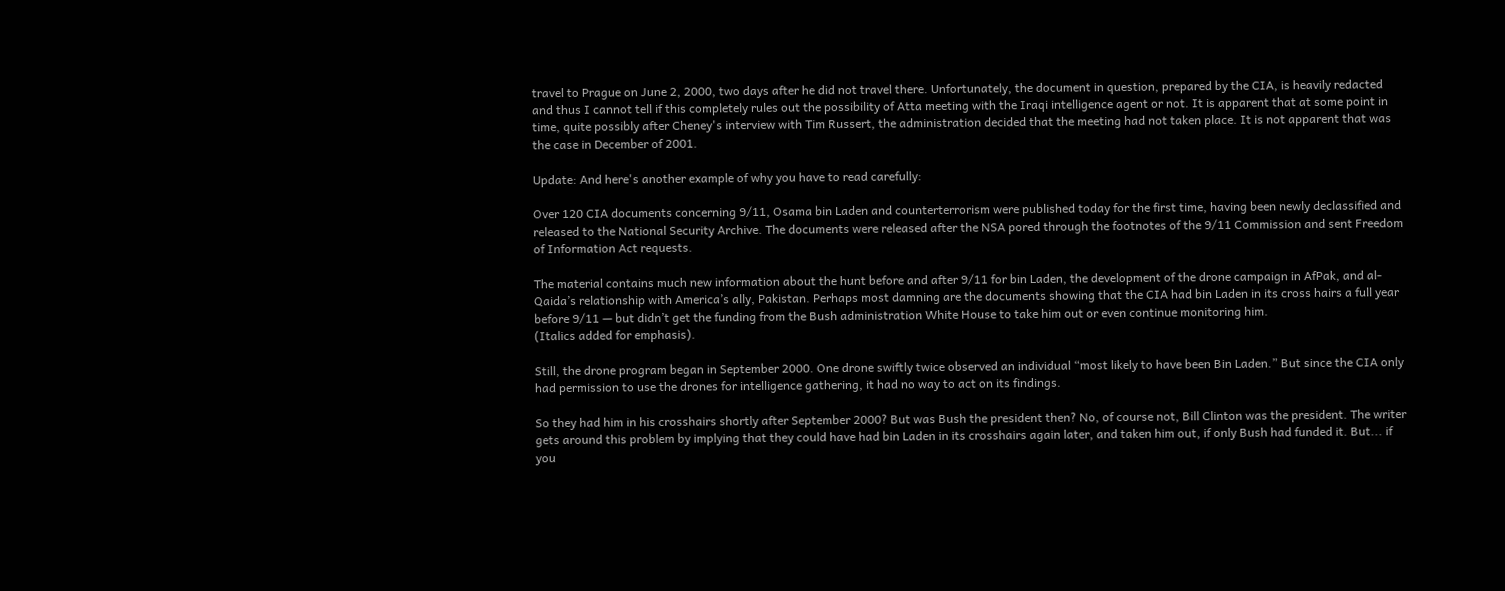travel to Prague on June 2, 2000, two days after he did not travel there. Unfortunately, the document in question, prepared by the CIA, is heavily redacted and thus I cannot tell if this completely rules out the possibility of Atta meeting with the Iraqi intelligence agent or not. It is apparent that at some point in time, quite possibly after Cheney's interview with Tim Russert, the administration decided that the meeting had not taken place. It is not apparent that was the case in December of 2001.

Update: And here's another example of why you have to read carefully:

Over 120 CIA documents concerning 9/11, Osama bin Laden and counterterrorism were published today for the first time, having been newly declassified and released to the National Security Archive. The documents were released after the NSA pored through the footnotes of the 9/11 Commission and sent Freedom of Information Act requests.

The material contains much new information about the hunt before and after 9/11 for bin Laden, the development of the drone campaign in AfPak, and al-Qaida’s relationship with America’s ally, Pakistan. Perhaps most damning are the documents showing that the CIA had bin Laden in its cross hairs a full year before 9/11 — but didn’t get the funding from the Bush administration White House to take him out or even continue monitoring him.
(Italics added for emphasis).

Still, the drone program began in September 2000. One drone swiftly twice observed an individual “most likely to have been Bin Laden.” But since the CIA only had permission to use the drones for intelligence gathering, it had no way to act on its findings.

So they had him in his crosshairs shortly after September 2000? But was Bush the president then? No, of course not, Bill Clinton was the president. The writer gets around this problem by implying that they could have had bin Laden in its crosshairs again later, and taken him out, if only Bush had funded it. But... if you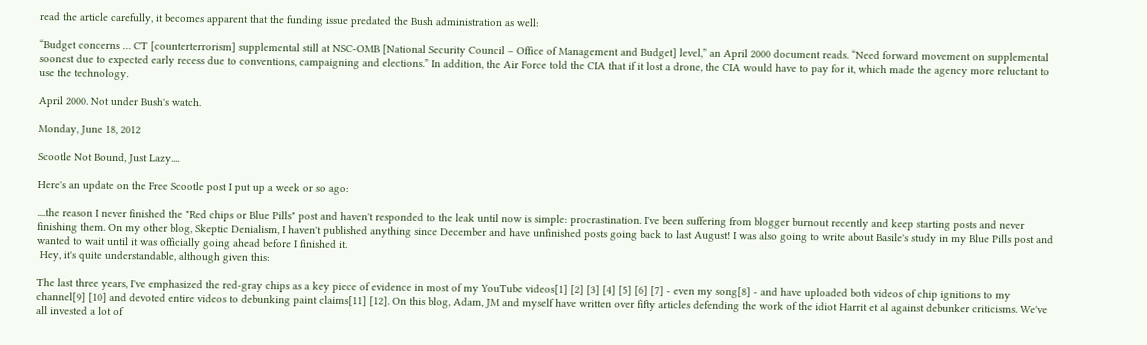read the article carefully, it becomes apparent that the funding issue predated the Bush administration as well:

“Budget concerns … CT [counterterrorism] supplemental still at NSC-OMB [National Security Council – Office of Management and Budget] level,” an April 2000 document reads. “Need forward movement on supplemental soonest due to expected early recess due to conventions, campaigning and elections.” In addition, the Air Force told the CIA that if it lost a drone, the CIA would have to pay for it, which made the agency more reluctant to use the technology.

April 2000. Not under Bush's watch.

Monday, June 18, 2012

Scootle Not Bound, Just Lazy....

Here's an update on the Free Scootle post I put up a week or so ago:

....the reason I never finished the "Red chips or Blue Pills" post and haven't responded to the leak until now is simple: procrastination. I've been suffering from blogger burnout recently and keep starting posts and never finishing them. On my other blog, Skeptic Denialism, I haven't published anything since December and have unfinished posts going back to last August! I was also going to write about Basile's study in my Blue Pills post and wanted to wait until it was officially going ahead before I finished it.
 Hey, it's quite understandable, although given this:

The last three years, I've emphasized the red-gray chips as a key piece of evidence in most of my YouTube videos[1] [2] [3] [4] [5] [6] [7] - even my song[8] - and have uploaded both videos of chip ignitions to my channel[9] [10] and devoted entire videos to debunking paint claims[11] [12]. On this blog, Adam, JM and myself have written over fifty articles defending the work of the idiot Harrit et al against debunker criticisms. We've all invested a lot of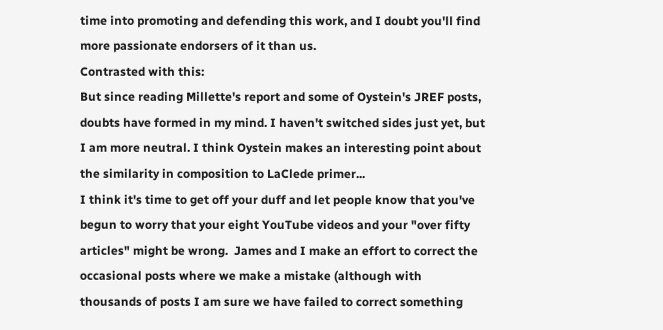time into promoting and defending this work, and I doubt you'll find more passionate endorsers of it than us.
Contrasted with this:
But since reading Millette's report and some of Oystein's JREF posts, doubts have formed in my mind. I haven't switched sides just yet, but I am more neutral. I think Oystein makes an interesting point about the similarity in composition to LaClede primer...
I think it's time to get off your duff and let people know that you've begun to worry that your eight YouTube videos and your "over fifty articles" might be wrong.  James and I make an effort to correct the occasional posts where we make a mistake (although with thousands of posts I am sure we have failed to correct something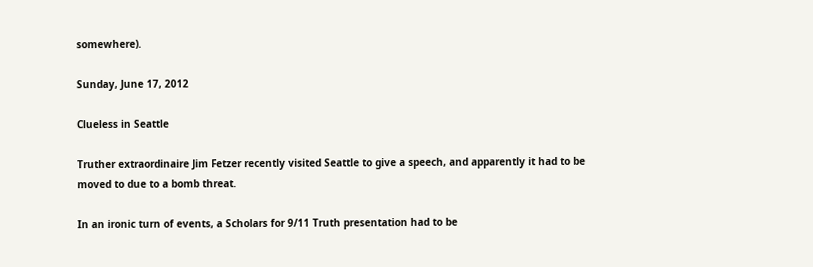somewhere).

Sunday, June 17, 2012

Clueless in Seattle

Truther extraordinaire Jim Fetzer recently visited Seattle to give a speech, and apparently it had to be moved to due to a bomb threat.

In an ironic turn of events, a Scholars for 9/11 Truth presentation had to be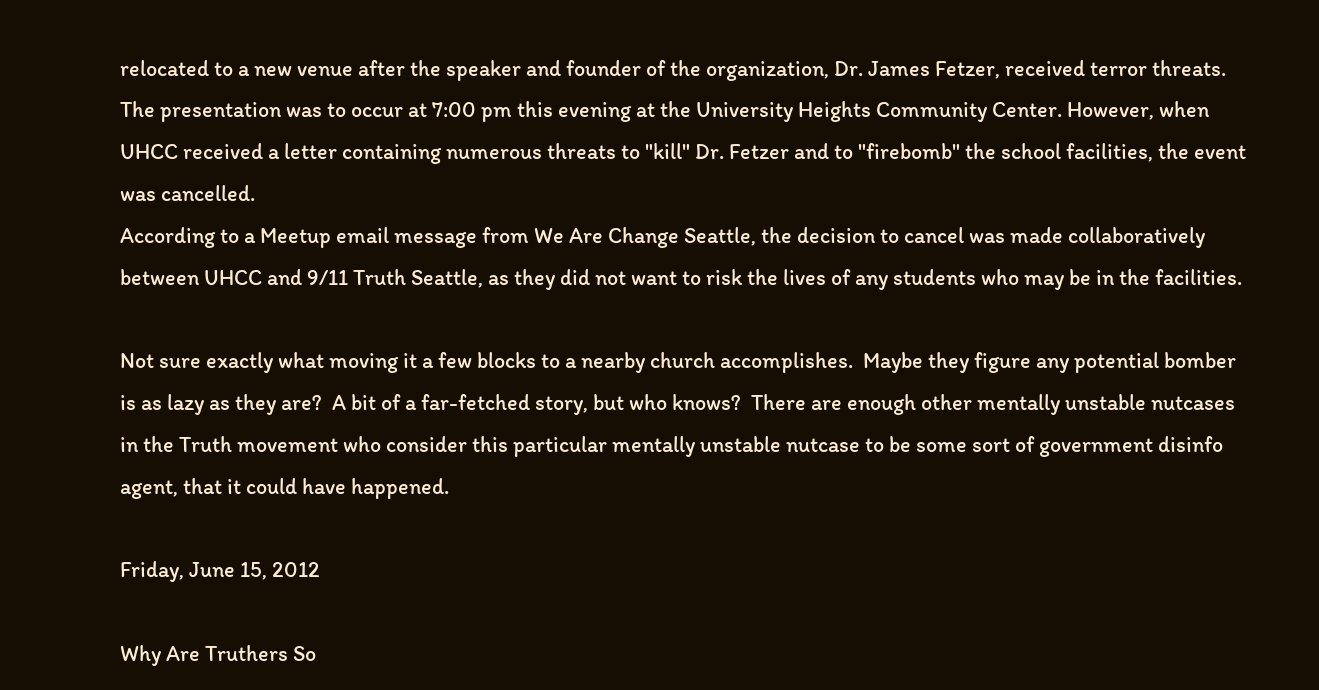relocated to a new venue after the speaker and founder of the organization, Dr. James Fetzer, received terror threats.
The presentation was to occur at 7:00 pm this evening at the University Heights Community Center. However, when UHCC received a letter containing numerous threats to "kill" Dr. Fetzer and to "firebomb" the school facilities, the event was cancelled.
According to a Meetup email message from We Are Change Seattle, the decision to cancel was made collaboratively between UHCC and 9/11 Truth Seattle, as they did not want to risk the lives of any students who may be in the facilities.

Not sure exactly what moving it a few blocks to a nearby church accomplishes.  Maybe they figure any potential bomber is as lazy as they are?  A bit of a far-fetched story, but who knows?  There are enough other mentally unstable nutcases in the Truth movement who consider this particular mentally unstable nutcase to be some sort of government disinfo agent, that it could have happened.

Friday, June 15, 2012

Why Are Truthers So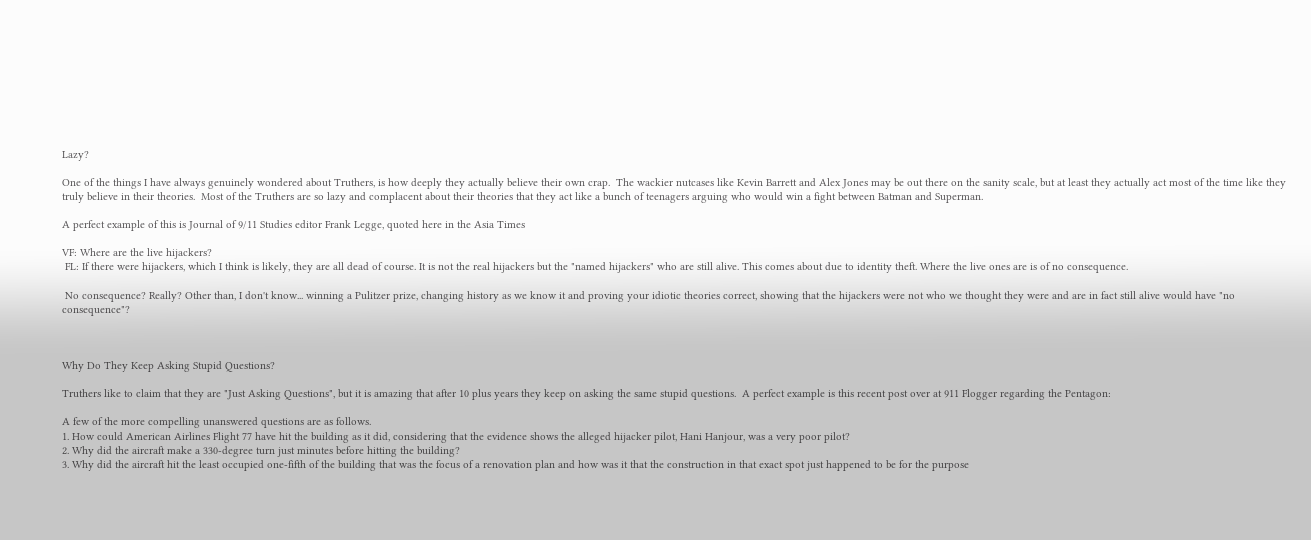Lazy?

One of the things I have always genuinely wondered about Truthers, is how deeply they actually believe their own crap.  The wackier nutcases like Kevin Barrett and Alex Jones may be out there on the sanity scale, but at least they actually act most of the time like they truly believe in their theories.  Most of the Truthers are so lazy and complacent about their theories that they act like a bunch of teenagers arguing who would win a fight between Batman and Superman.

A perfect example of this is Journal of 9/11 Studies editor Frank Legge, quoted here in the Asia Times

VF: Where are the live hijackers?
 FL: If there were hijackers, which I think is likely, they are all dead of course. It is not the real hijackers but the "named hijackers" who are still alive. This comes about due to identity theft. Where the live ones are is of no consequence.

 No consequence? Really? Other than, I don't know... winning a Pulitzer prize, changing history as we know it and proving your idiotic theories correct, showing that the hijackers were not who we thought they were and are in fact still alive would have "no consequence"?



Why Do They Keep Asking Stupid Questions?

Truthers like to claim that they are "Just Asking Questions", but it is amazing that after 10 plus years they keep on asking the same stupid questions.  A perfect example is this recent post over at 911 Flogger regarding the Pentagon:

A few of the more compelling unanswered questions are as follows.
1. How could American Airlines Flight 77 have hit the building as it did, considering that the evidence shows the alleged hijacker pilot, Hani Hanjour, was a very poor pilot?
2. Why did the aircraft make a 330-degree turn just minutes before hitting the building?
3. Why did the aircraft hit the least occupied one-fifth of the building that was the focus of a renovation plan and how was it that the construction in that exact spot just happened to be for the purpose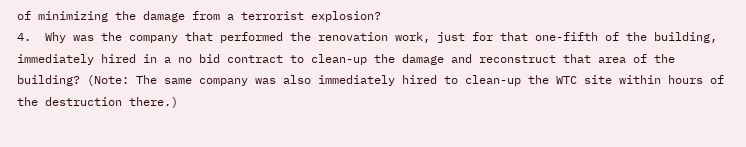of minimizing the damage from a terrorist explosion?
4.  Why was the company that performed the renovation work, just for that one-fifth of the building, immediately hired in a no bid contract to clean-up the damage and reconstruct that area of the building? (Note: The same company was also immediately hired to clean-up the WTC site within hours of the destruction there.)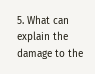5. What can explain the damage to the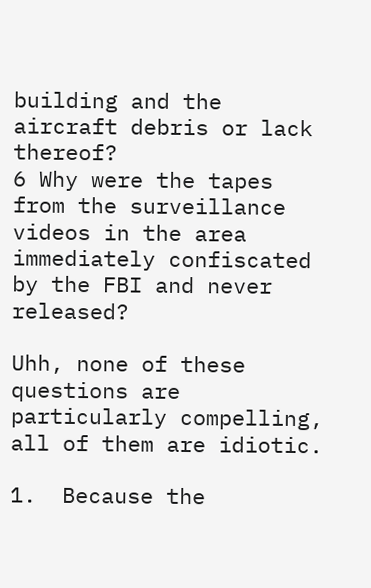building and the aircraft debris or lack thereof?
6 Why were the tapes from the surveillance videos in the area immediately confiscated by the FBI and never released?

Uhh, none of these questions are particularly compelling, all of them are idiotic.

1.  Because the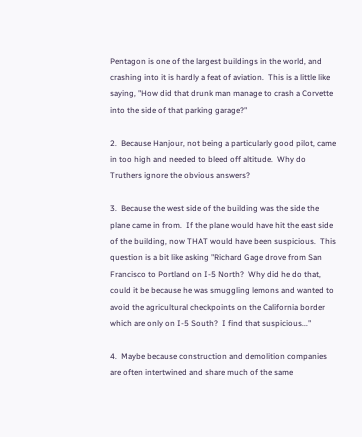Pentagon is one of the largest buildings in the world, and crashing into it is hardly a feat of aviation.  This is a little like saying, "How did that drunk man manage to crash a Corvette into the side of that parking garage?"

2.  Because Hanjour, not being a particularly good pilot, came in too high and needed to bleed off altitude.  Why do Truthers ignore the obvious answers?

3.  Because the west side of the building was the side the plane came in from.  If the plane would have hit the east side of the building, now THAT would have been suspicious.  This question is a bit like asking "Richard Gage drove from San Francisco to Portland on I-5 North?  Why did he do that, could it be because he was smuggling lemons and wanted to avoid the agricultural checkpoints on the California border which are only on I-5 South?  I find that suspicious..."

4.  Maybe because construction and demolition companies are often intertwined and share much of the same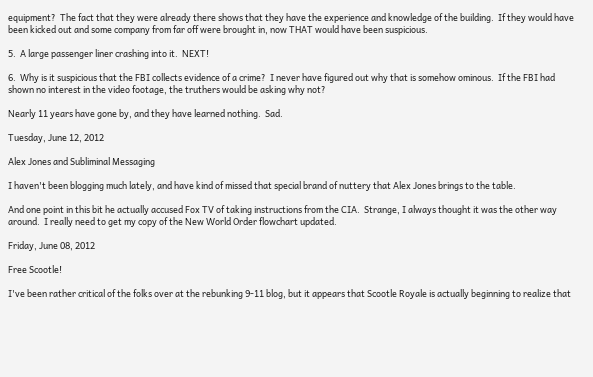equipment?  The fact that they were already there shows that they have the experience and knowledge of the building.  If they would have been kicked out and some company from far off were brought in, now THAT would have been suspicious.

5.  A large passenger liner crashing into it.  NEXT!

6.  Why is it suspicious that the FBI collects evidence of a crime?  I never have figured out why that is somehow ominous.  If the FBI had shown no interest in the video footage, the truthers would be asking why not?

Nearly 11 years have gone by, and they have learned nothing.  Sad.

Tuesday, June 12, 2012

Alex Jones and Subliminal Messaging

I haven't been blogging much lately, and have kind of missed that special brand of nuttery that Alex Jones brings to the table.

And one point in this bit he actually accused Fox TV of taking instructions from the CIA.  Strange, I always thought it was the other way around.  I really need to get my copy of the New World Order flowchart updated.

Friday, June 08, 2012

Free Scootle!

I've been rather critical of the folks over at the rebunking 9-11 blog, but it appears that Scootle Royale is actually beginning to realize that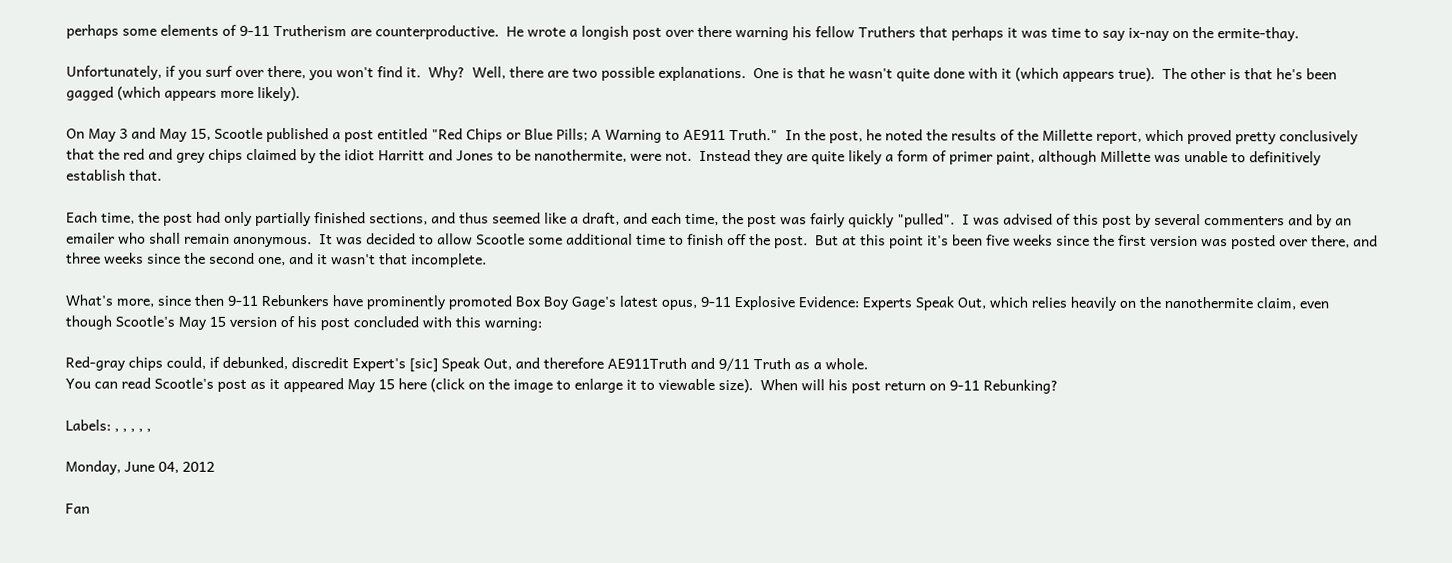perhaps some elements of 9-11 Trutherism are counterproductive.  He wrote a longish post over there warning his fellow Truthers that perhaps it was time to say ix-nay on the ermite-thay.

Unfortunately, if you surf over there, you won't find it.  Why?  Well, there are two possible explanations.  One is that he wasn't quite done with it (which appears true).  The other is that he's been gagged (which appears more likely).

On May 3 and May 15, Scootle published a post entitled "Red Chips or Blue Pills; A Warning to AE911 Truth."  In the post, he noted the results of the Millette report, which proved pretty conclusively that the red and grey chips claimed by the idiot Harritt and Jones to be nanothermite, were not.  Instead they are quite likely a form of primer paint, although Millette was unable to definitively establish that.

Each time, the post had only partially finished sections, and thus seemed like a draft, and each time, the post was fairly quickly "pulled".  I was advised of this post by several commenters and by an emailer who shall remain anonymous.  It was decided to allow Scootle some additional time to finish off the post.  But at this point it's been five weeks since the first version was posted over there, and three weeks since the second one, and it wasn't that incomplete.

What's more, since then 9-11 Rebunkers have prominently promoted Box Boy Gage's latest opus, 9-11 Explosive Evidence: Experts Speak Out, which relies heavily on the nanothermite claim, even though Scootle's May 15 version of his post concluded with this warning:

Red-gray chips could, if debunked, discredit Expert's [sic] Speak Out, and therefore AE911Truth and 9/11 Truth as a whole.
You can read Scootle's post as it appeared May 15 here (click on the image to enlarge it to viewable size).  When will his post return on 9-11 Rebunking?

Labels: , , , , ,

Monday, June 04, 2012

Fan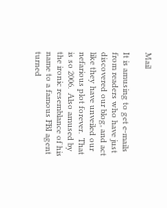Mail

It is amusing to get e-mails from readers who have just discovered our blog, and act like they have unveiled our nefarious plot forever.  That is so 2006.  Also amused by the ironic resemblance of his name to a famous FBI agent turned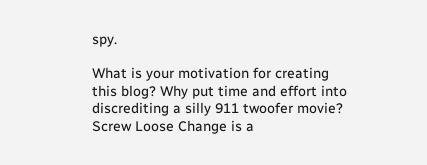spy.

What is your motivation for creating this blog? Why put time and effort into discrediting a silly 911 twoofer movie? Screw Loose Change is a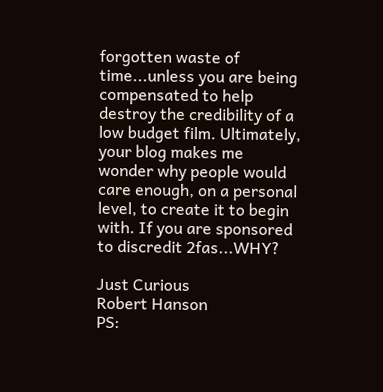forgotten waste of time...unless you are being compensated to help destroy the credibility of a low budget film. Ultimately, your blog makes me wonder why people would care enough, on a personal level, to create it to begin with. If you are sponsored to discredit 2fas...WHY?

Just Curious
Robert Hanson
PS: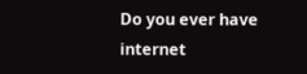Do you ever have internet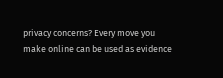privacy concerns? Every move you make online can be used as evidence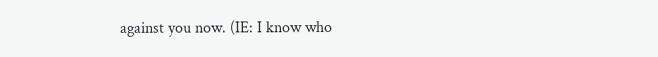against you now. (IE: I know who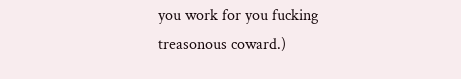you work for you fucking treasonous coward.)